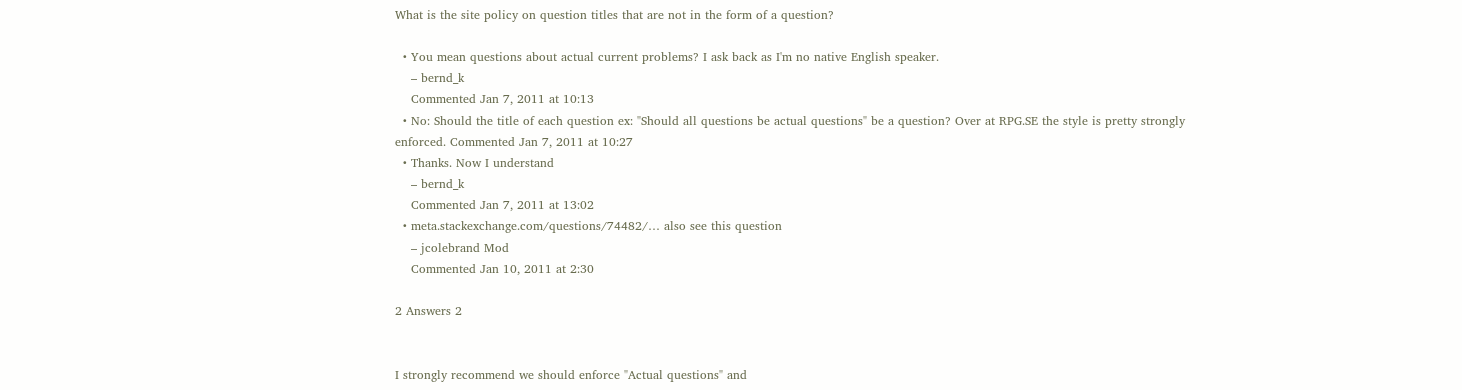What is the site policy on question titles that are not in the form of a question?

  • You mean questions about actual current problems? I ask back as I'm no native English speaker.
    – bernd_k
    Commented Jan 7, 2011 at 10:13
  • No: Should the title of each question ex: "Should all questions be actual questions" be a question? Over at RPG.SE the style is pretty strongly enforced. Commented Jan 7, 2011 at 10:27
  • Thanks. Now I understand
    – bernd_k
    Commented Jan 7, 2011 at 13:02
  • meta.stackexchange.com/questions/74482/… also see this question
    – jcolebrand Mod
    Commented Jan 10, 2011 at 2:30

2 Answers 2


I strongly recommend we should enforce "Actual questions" and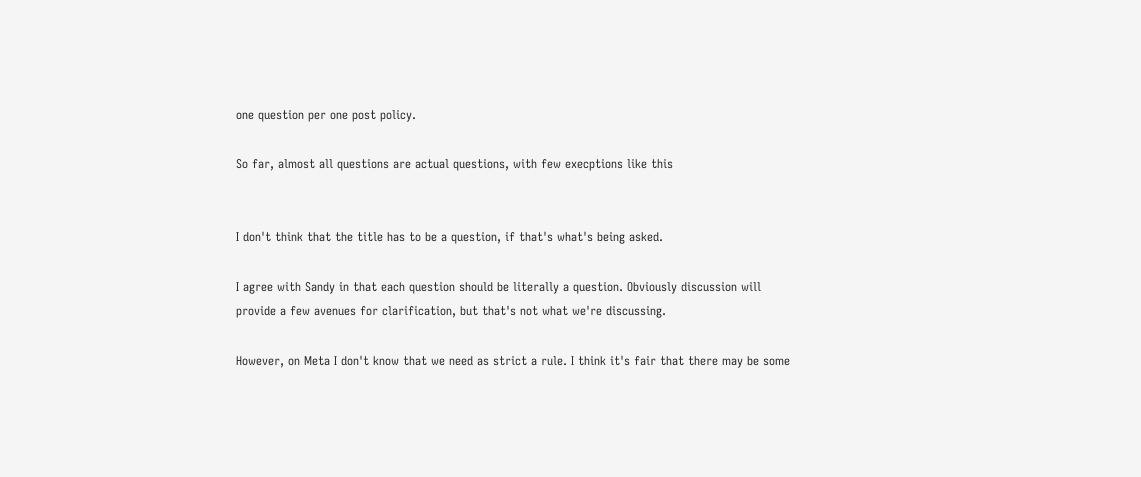one question per one post policy.

So far, almost all questions are actual questions, with few execptions like this


I don't think that the title has to be a question, if that's what's being asked.

I agree with Sandy in that each question should be literally a question. Obviously discussion will provide a few avenues for clarification, but that's not what we're discussing.

However, on Meta I don't know that we need as strict a rule. I think it's fair that there may be some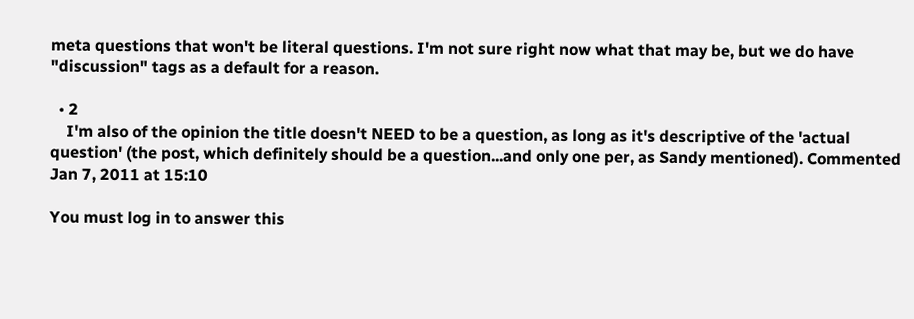meta questions that won't be literal questions. I'm not sure right now what that may be, but we do have "discussion" tags as a default for a reason.

  • 2
    I'm also of the opinion the title doesn't NEED to be a question, as long as it's descriptive of the 'actual question' (the post, which definitely should be a question...and only one per, as Sandy mentioned). Commented Jan 7, 2011 at 15:10

You must log in to answer this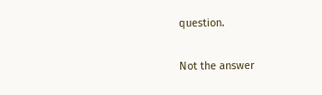question.

Not the answer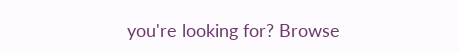you're looking for? Browse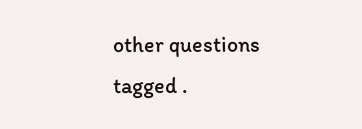other questions tagged .